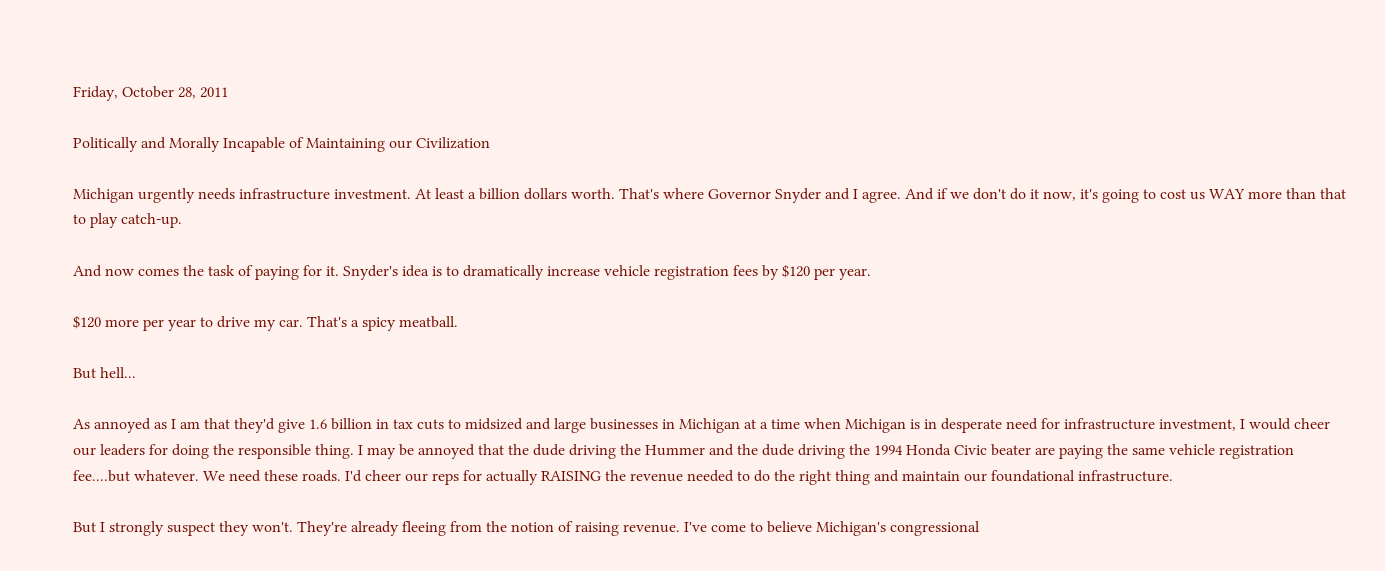Friday, October 28, 2011

Politically and Morally Incapable of Maintaining our Civilization

Michigan urgently needs infrastructure investment. At least a billion dollars worth. That's where Governor Snyder and I agree. And if we don't do it now, it's going to cost us WAY more than that to play catch-up.

And now comes the task of paying for it. Snyder's idea is to dramatically increase vehicle registration fees by $120 per year.

$120 more per year to drive my car. That's a spicy meatball.

But hell...

As annoyed as I am that they'd give 1.6 billion in tax cuts to midsized and large businesses in Michigan at a time when Michigan is in desperate need for infrastructure investment, I would cheer our leaders for doing the responsible thing. I may be annoyed that the dude driving the Hummer and the dude driving the 1994 Honda Civic beater are paying the same vehicle registration fee....but whatever. We need these roads. I'd cheer our reps for actually RAISING the revenue needed to do the right thing and maintain our foundational infrastructure.

But I strongly suspect they won't. They're already fleeing from the notion of raising revenue. I've come to believe Michigan's congressional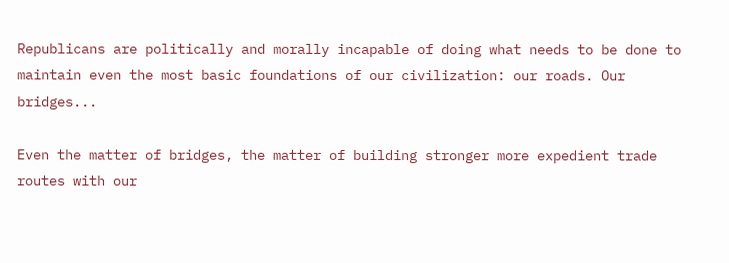Republicans are politically and morally incapable of doing what needs to be done to maintain even the most basic foundations of our civilization: our roads. Our bridges...

Even the matter of bridges, the matter of building stronger more expedient trade routes with our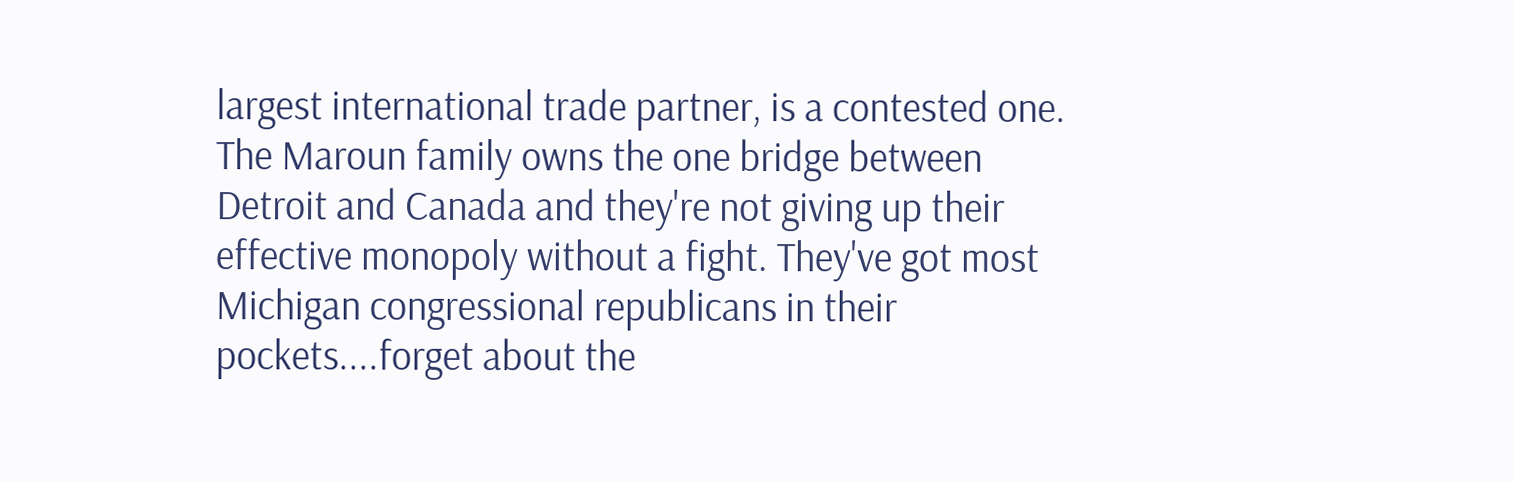largest international trade partner, is a contested one. The Maroun family owns the one bridge between Detroit and Canada and they're not giving up their effective monopoly without a fight. They've got most Michigan congressional republicans in their pockets....forget about the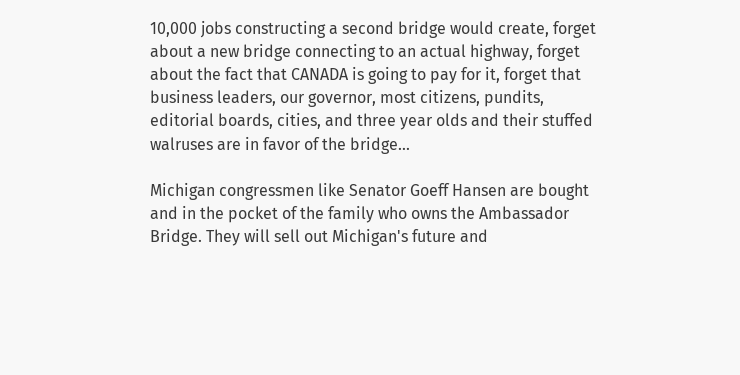10,000 jobs constructing a second bridge would create, forget about a new bridge connecting to an actual highway, forget about the fact that CANADA is going to pay for it, forget that business leaders, our governor, most citizens, pundits, editorial boards, cities, and three year olds and their stuffed walruses are in favor of the bridge...

Michigan congressmen like Senator Goeff Hansen are bought and in the pocket of the family who owns the Ambassador Bridge. They will sell out Michigan's future and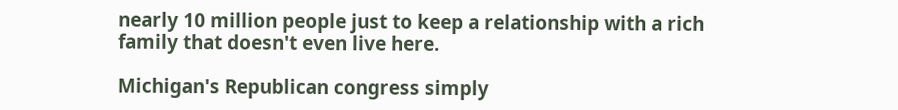nearly 10 million people just to keep a relationship with a rich family that doesn't even live here.

Michigan's Republican congress simply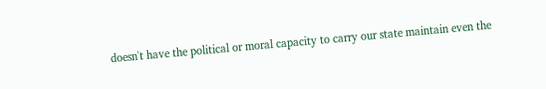doesn't have the political or moral capacity to carry our state maintain even the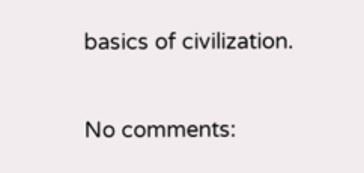basics of civilization.

No comments: